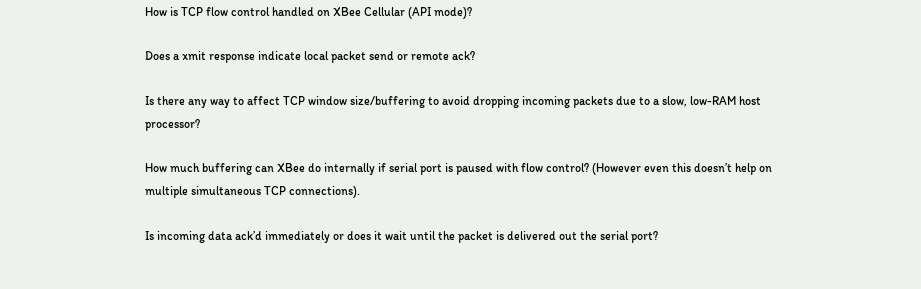How is TCP flow control handled on XBee Cellular (API mode)?

Does a xmit response indicate local packet send or remote ack?

Is there any way to affect TCP window size/buffering to avoid dropping incoming packets due to a slow, low-RAM host processor?

How much buffering can XBee do internally if serial port is paused with flow control? (However even this doesn’t help on multiple simultaneous TCP connections).

Is incoming data ack’d immediately or does it wait until the packet is delivered out the serial port?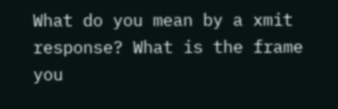What do you mean by a xmit response? What is the frame you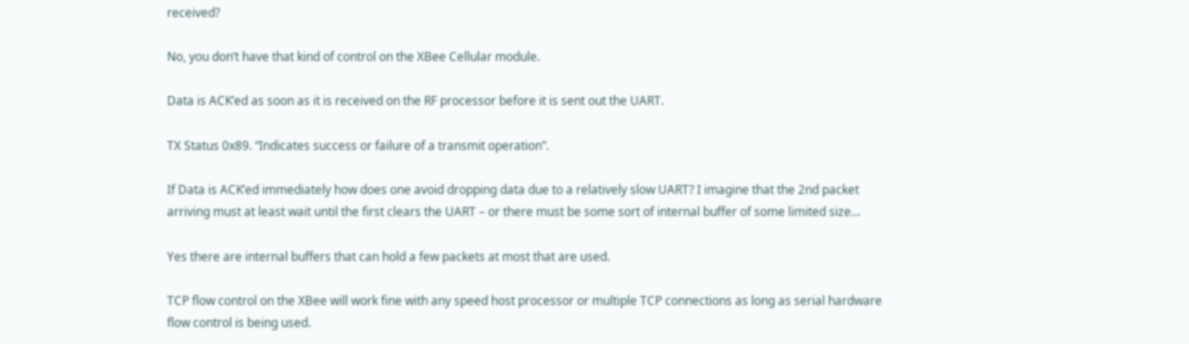received?

No, you don’t have that kind of control on the XBee Cellular module.

Data is ACK’ed as soon as it is received on the RF processor before it is sent out the UART.

TX Status 0x89. “Indicates success or failure of a transmit operation”.

If Data is ACK’ed immediately how does one avoid dropping data due to a relatively slow UART? I imagine that the 2nd packet arriving must at least wait until the first clears the UART – or there must be some sort of internal buffer of some limited size…

Yes there are internal buffers that can hold a few packets at most that are used.

TCP flow control on the XBee will work fine with any speed host processor or multiple TCP connections as long as serial hardware flow control is being used.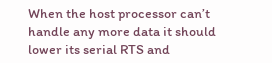When the host processor can’t handle any more data it should lower its serial RTS and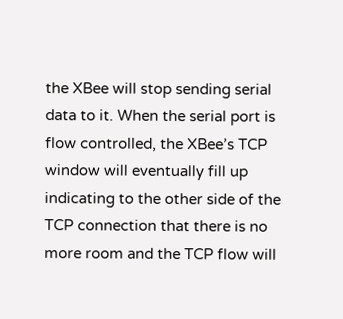the XBee will stop sending serial data to it. When the serial port is flow controlled, the XBee’s TCP window will eventually fill up indicating to the other side of the TCP connection that there is no more room and the TCP flow will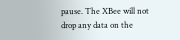pause. The XBee will not drop any data on the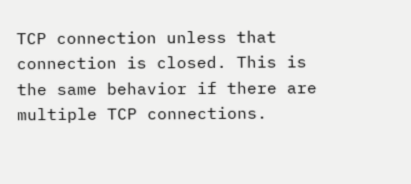TCP connection unless that connection is closed. This is the same behavior if there are multiple TCP connections.